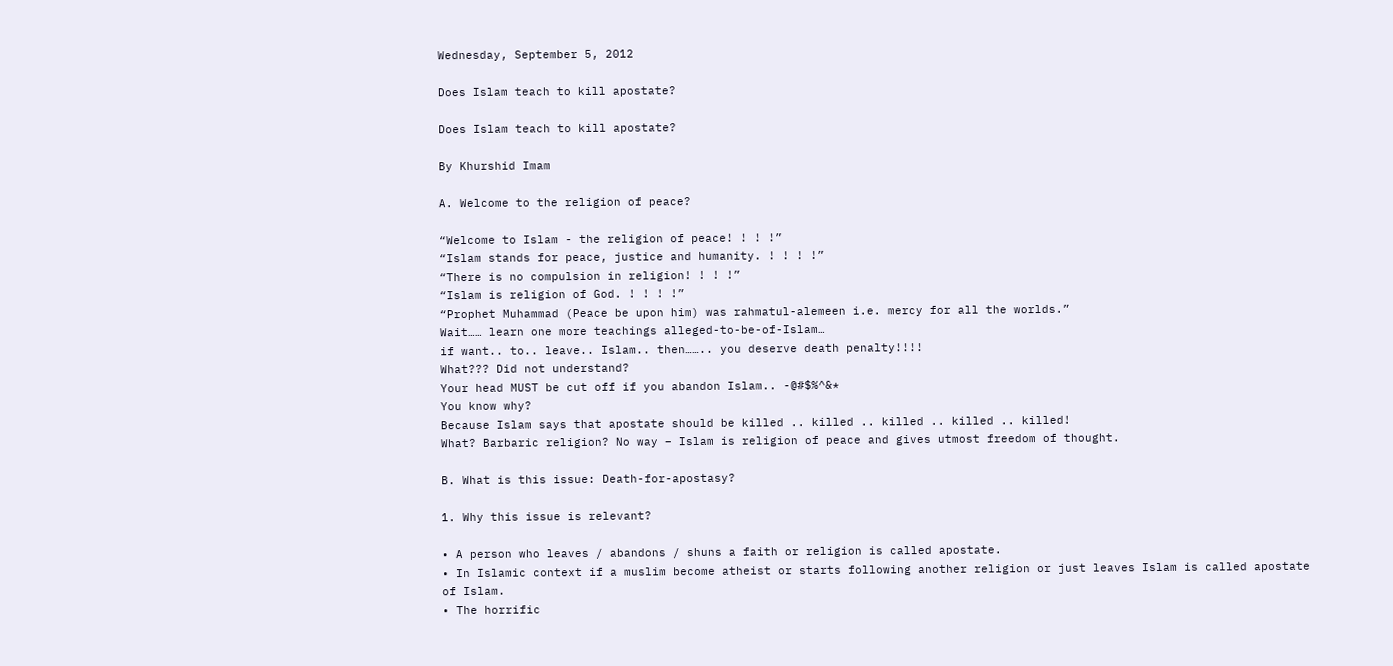Wednesday, September 5, 2012

Does Islam teach to kill apostate?

Does Islam teach to kill apostate?

By Khurshid Imam

A. Welcome to the religion of peace?

“Welcome to Islam - the religion of peace! ! ! !”
“Islam stands for peace, justice and humanity. ! ! ! !”
“There is no compulsion in religion! ! ! !”
“Islam is religion of God. ! ! ! !”
“Prophet Muhammad (Peace be upon him) was rahmatul-alemeen i.e. mercy for all the worlds.”
Wait…… learn one more teachings alleged-to-be-of-Islam…
if want.. to.. leave.. Islam.. then…….. you deserve death penalty!!!!
What??? Did not understand?
Your head MUST be cut off if you abandon Islam.. -@#$%^&*
You know why?
Because Islam says that apostate should be killed .. killed .. killed .. killed .. killed!
What? Barbaric religion? No way – Islam is religion of peace and gives utmost freedom of thought.

B. What is this issue: Death-for-apostasy?

1. Why this issue is relevant?

• A person who leaves / abandons / shuns a faith or religion is called apostate.
• In Islamic context if a muslim become atheist or starts following another religion or just leaves Islam is called apostate of Islam.
• The horrific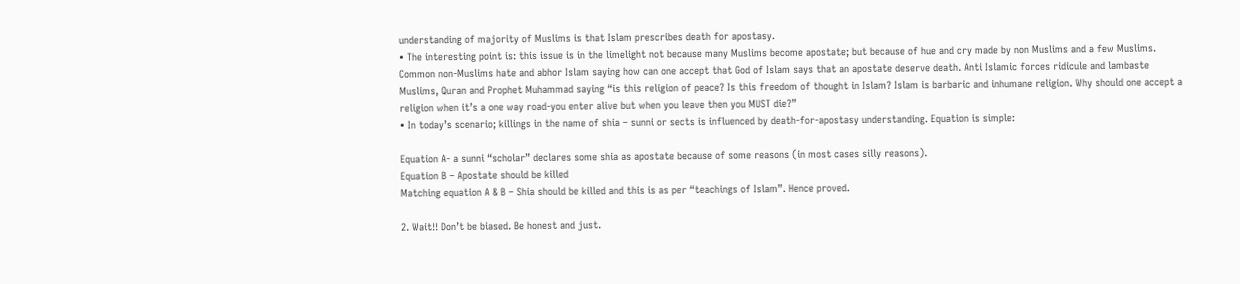understanding of majority of Muslims is that Islam prescribes death for apostasy.
• The interesting point is: this issue is in the limelight not because many Muslims become apostate; but because of hue and cry made by non Muslims and a few Muslims. Common non-Muslims hate and abhor Islam saying how can one accept that God of Islam says that an apostate deserve death. Anti Islamic forces ridicule and lambaste Muslims, Quran and Prophet Muhammad saying “is this religion of peace? Is this freedom of thought in Islam? Islam is barbaric and inhumane religion. Why should one accept a religion when it’s a one way road-you enter alive but when you leave then you MUST die?”
• In today’s scenario; killings in the name of shia – sunni or sects is influenced by death-for-apostasy understanding. Equation is simple:

Equation A- a sunni “scholar” declares some shia as apostate because of some reasons (in most cases silly reasons).
Equation B – Apostate should be killed
Matching equation A & B – Shia should be killed and this is as per “teachings of Islam”. Hence proved.

2. Wait!! Don’t be biased. Be honest and just.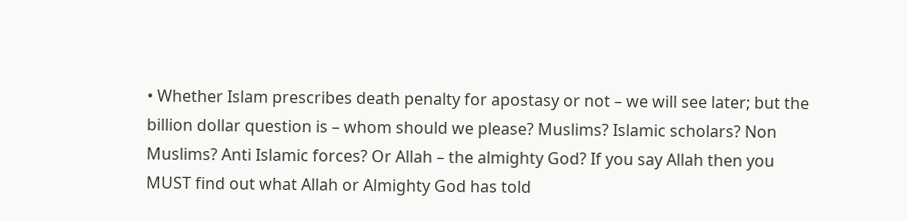• Whether Islam prescribes death penalty for apostasy or not – we will see later; but the
billion dollar question is – whom should we please? Muslims? Islamic scholars? Non Muslims? Anti Islamic forces? Or Allah – the almighty God? If you say Allah then you MUST find out what Allah or Almighty God has told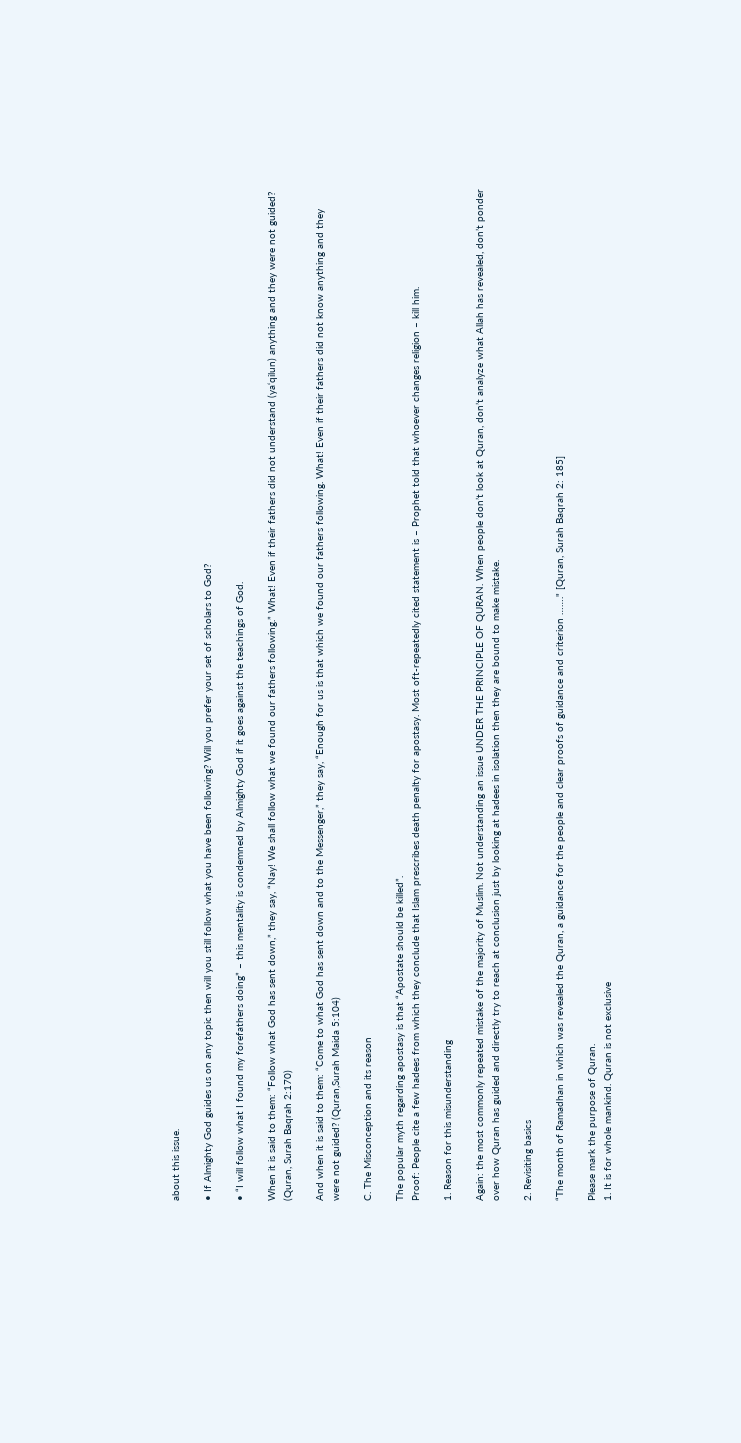about this issue.

• If Almighty God guides us on any topic then will you still follow what you have been following? Will you prefer your set of scholars to God?

• “I will follow what I found my forefathers doing” – this mentality is condemned by Almighty God if it goes against the teachings of God.

When it is said to them: “Follow what God has sent down,” they say, “Nay! We shall follow what we found our fathers following.” What! Even if their fathers did not understand (ya‘qilun) anything and they were not guided? (Quran, Surah Baqrah 2:170)

And when it is said to them: “Come to what God has sent down and to the Messenger,” they say, “Enough for us is that which we found our fathers following. What! Even if their fathers did not know anything and they were not guided? (Quran,Surah Maida 5:104)

C. The Misconception and its reason

The popular myth regarding apostasy is that “Apostate should be killed”.
Proof: People cite a few hadees from which they conclude that Islam prescribes death penalty for apostasy. Most oft-repeatedly cited statement is – Prophet told that whoever changes religion – kill him.

1. Reason for this misunderstanding

Again: the most commonly repeated mistake of the majority of Muslim. Not understanding an issue UNDER THE PRINCIPLE OF QURAN. When people don’t look at Quran, don’t analyze what Allah has revealed, don’t ponder over how Quran has guided and directly try to reach at conclusion just by looking at hadees in isolation then they are bound to make mistake.

2. Revisiting basics

“The month of Ramadhan in which was revealed the Quran, a guidance for the people and clear proofs of guidance and criterion ……." [Quran, Surah Baqrah 2: 185]

Please mark the purpose of Quran.
1. It is for whole mankind. Quran is not exclusive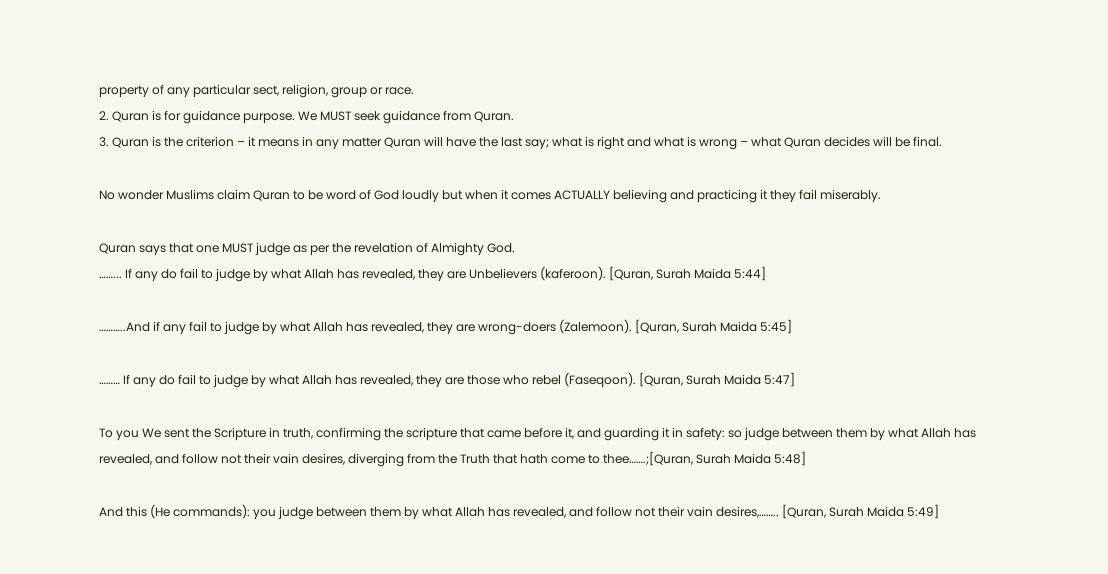property of any particular sect, religion, group or race.
2. Quran is for guidance purpose. We MUST seek guidance from Quran.
3. Quran is the criterion – it means in any matter Quran will have the last say; what is right and what is wrong – what Quran decides will be final.

No wonder Muslims claim Quran to be word of God loudly but when it comes ACTUALLY believing and practicing it they fail miserably.

Quran says that one MUST judge as per the revelation of Almighty God.
……... If any do fail to judge by what Allah has revealed, they are Unbelievers (kaferoon). [Quran, Surah Maida 5:44]

………..And if any fail to judge by what Allah has revealed, they are wrong-doers (Zalemoon). [Quran, Surah Maida 5:45]

……… If any do fail to judge by what Allah has revealed, they are those who rebel (Faseqoon). [Quran, Surah Maida 5:47]

To you We sent the Scripture in truth, confirming the scripture that came before it, and guarding it in safety: so judge between them by what Allah has revealed, and follow not their vain desires, diverging from the Truth that hath come to thee…….;[Quran, Surah Maida 5:48]

And this (He commands): you judge between them by what Allah has revealed, and follow not their vain desires,…….. [Quran, Surah Maida 5:49]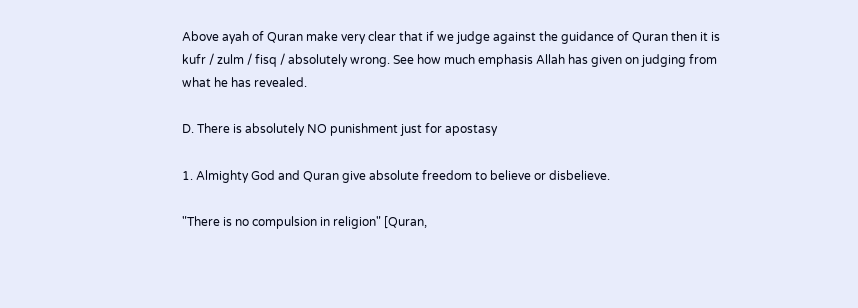Above ayah of Quran make very clear that if we judge against the guidance of Quran then it is kufr / zulm / fisq / absolutely wrong. See how much emphasis Allah has given on judging from what he has revealed.

D. There is absolutely NO punishment just for apostasy

1. Almighty God and Quran give absolute freedom to believe or disbelieve.

"There is no compulsion in religion" [Quran,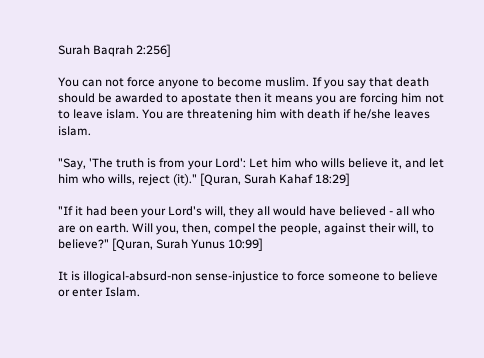Surah Baqrah 2:256]

You can not force anyone to become muslim. If you say that death should be awarded to apostate then it means you are forcing him not to leave islam. You are threatening him with death if he/she leaves islam.

"Say, 'The truth is from your Lord': Let him who wills believe it, and let him who wills, reject (it)." [Quran, Surah Kahaf 18:29]

"If it had been your Lord's will, they all would have believed - all who are on earth. Will you, then, compel the people, against their will, to believe?" [Quran, Surah Yunus 10:99]

It is illogical-absurd-non sense-injustice to force someone to believe or enter Islam.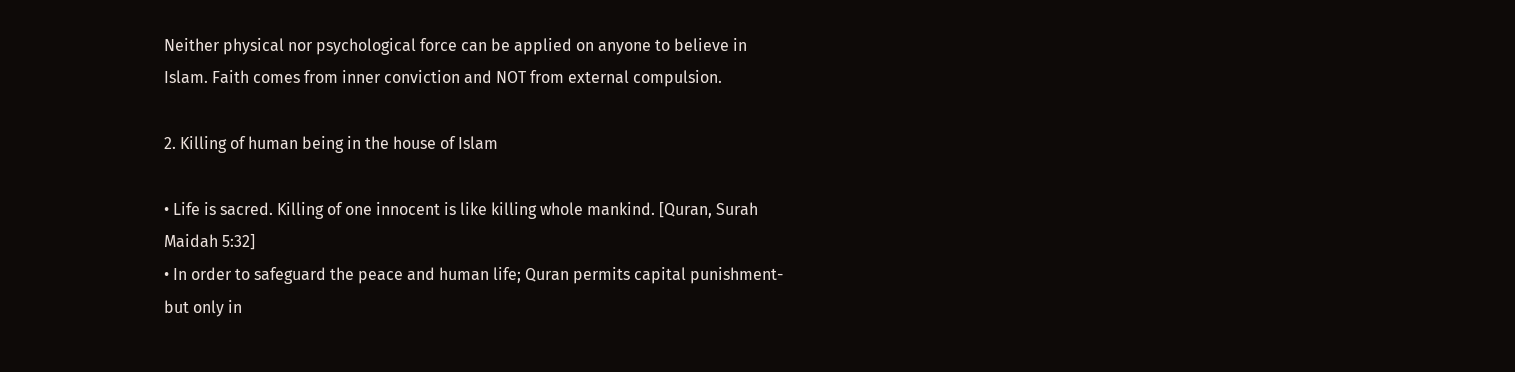Neither physical nor psychological force can be applied on anyone to believe in Islam. Faith comes from inner conviction and NOT from external compulsion.

2. Killing of human being in the house of Islam

• Life is sacred. Killing of one innocent is like killing whole mankind. [Quran, Surah Maidah 5:32]
• In order to safeguard the peace and human life; Quran permits capital punishment- but only in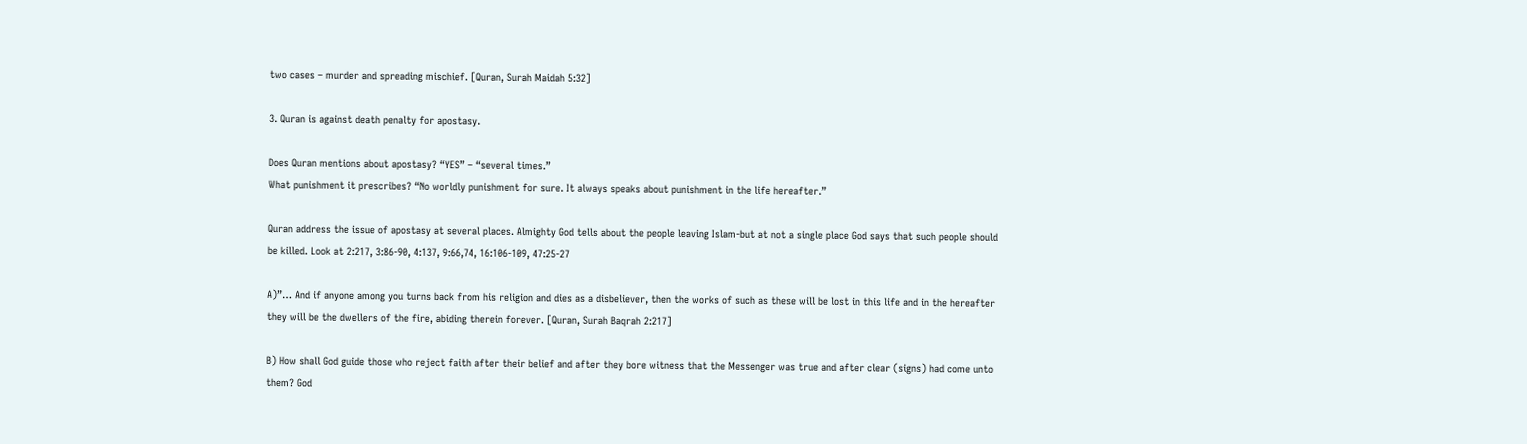two cases – murder and spreading mischief. [Quran, Surah Maidah 5:32]

3. Quran is against death penalty for apostasy.

Does Quran mentions about apostasy? “YES” – “several times.”
What punishment it prescribes? “No worldly punishment for sure. It always speaks about punishment in the life hereafter.”

Quran address the issue of apostasy at several places. Almighty God tells about the people leaving Islam-but at not a single place God says that such people should be killed. Look at 2:217, 3:86-90, 4:137, 9:66,74, 16:106-109, 47:25-27

A)”… And if anyone among you turns back from his religion and dies as a disbeliever, then the works of such as these will be lost in this life and in the hereafter they will be the dwellers of the fire, abiding therein forever. [Quran, Surah Baqrah 2:217]

B) How shall God guide those who reject faith after their belief and after they bore witness that the Messenger was true and after clear (signs) had come unto them? God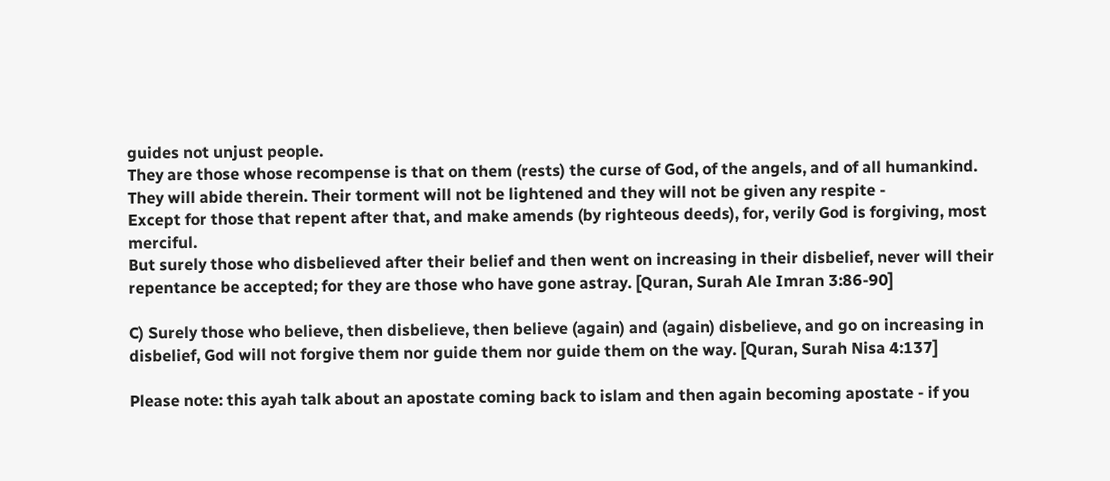guides not unjust people.
They are those whose recompense is that on them (rests) the curse of God, of the angels, and of all humankind.
They will abide therein. Their torment will not be lightened and they will not be given any respite -
Except for those that repent after that, and make amends (by righteous deeds), for, verily God is forgiving, most merciful.
But surely those who disbelieved after their belief and then went on increasing in their disbelief, never will their repentance be accepted; for they are those who have gone astray. [Quran, Surah Ale Imran 3:86-90]

C) Surely those who believe, then disbelieve, then believe (again) and (again) disbelieve, and go on increasing in disbelief, God will not forgive them nor guide them nor guide them on the way. [Quran, Surah Nisa 4:137]

Please note: this ayah talk about an apostate coming back to islam and then again becoming apostate - if you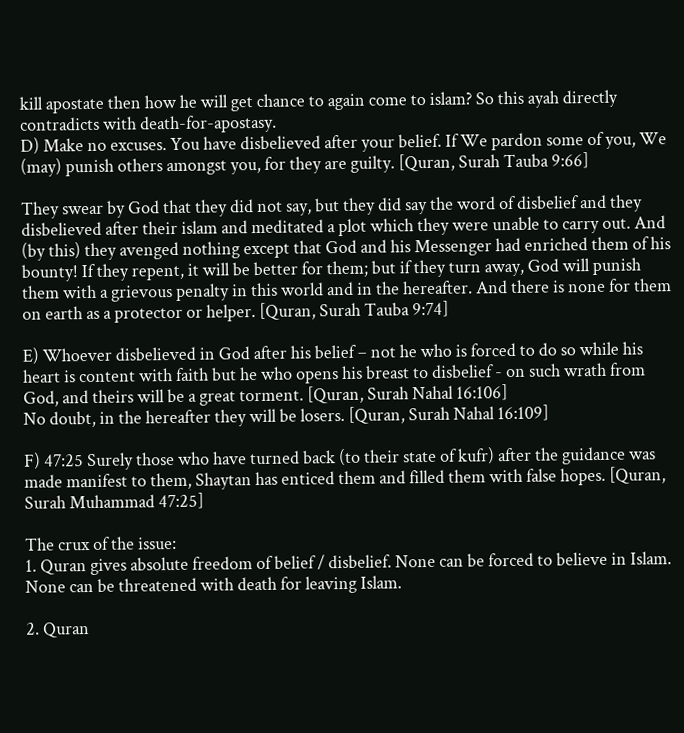kill apostate then how he will get chance to again come to islam? So this ayah directly contradicts with death-for-apostasy.
D) Make no excuses. You have disbelieved after your belief. If We pardon some of you, We (may) punish others amongst you, for they are guilty. [Quran, Surah Tauba 9:66]

They swear by God that they did not say, but they did say the word of disbelief and they disbelieved after their islam and meditated a plot which they were unable to carry out. And (by this) they avenged nothing except that God and his Messenger had enriched them of his bounty! If they repent, it will be better for them; but if they turn away, God will punish them with a grievous penalty in this world and in the hereafter. And there is none for them on earth as a protector or helper. [Quran, Surah Tauba 9:74]

E) Whoever disbelieved in God after his belief – not he who is forced to do so while his heart is content with faith but he who opens his breast to disbelief - on such wrath from God, and theirs will be a great torment. [Quran, Surah Nahal 16:106]
No doubt, in the hereafter they will be losers. [Quran, Surah Nahal 16:109]

F) 47:25 Surely those who have turned back (to their state of kufr) after the guidance was made manifest to them, Shaytan has enticed them and filled them with false hopes. [Quran, Surah Muhammad 47:25]

The crux of the issue:
1. Quran gives absolute freedom of belief / disbelief. None can be forced to believe in Islam. None can be threatened with death for leaving Islam.

2. Quran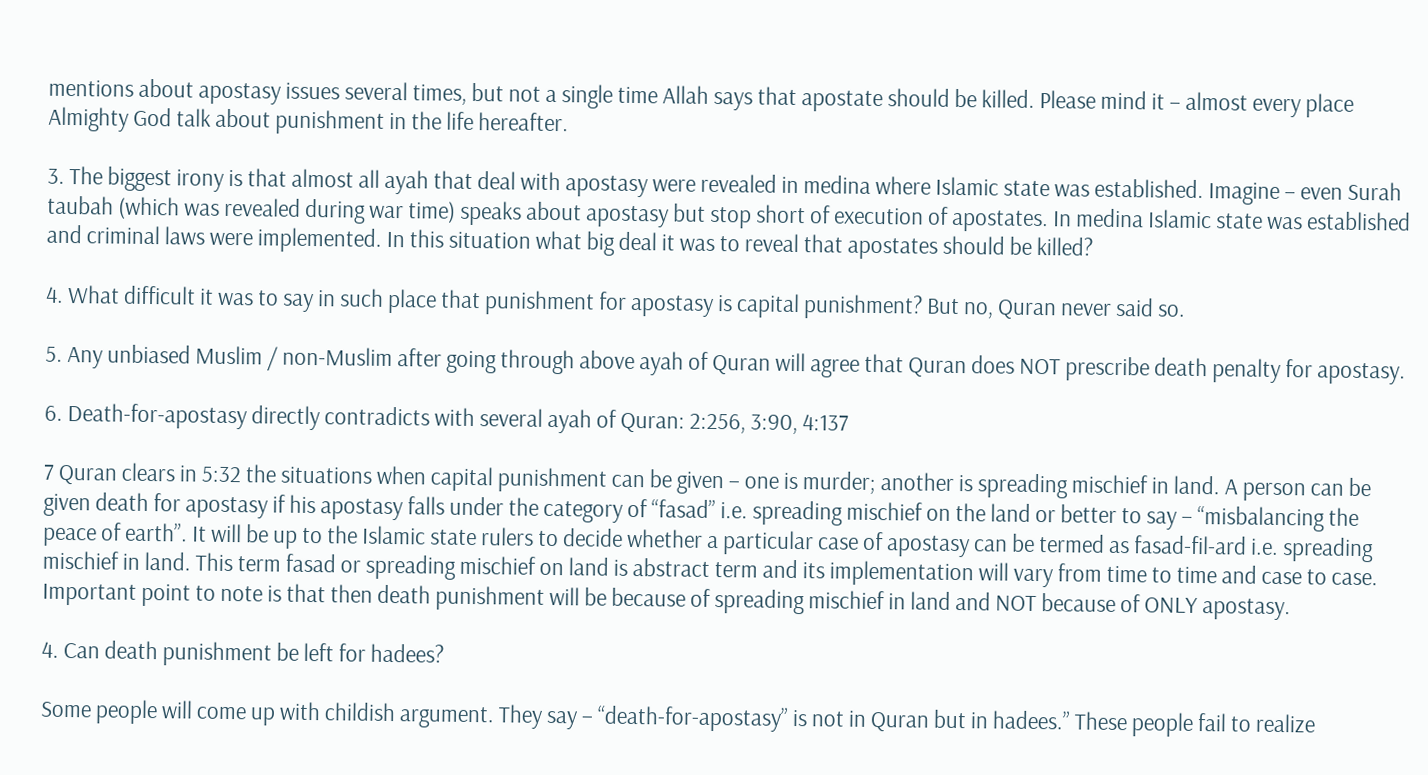mentions about apostasy issues several times, but not a single time Allah says that apostate should be killed. Please mind it – almost every place Almighty God talk about punishment in the life hereafter.

3. The biggest irony is that almost all ayah that deal with apostasy were revealed in medina where Islamic state was established. Imagine – even Surah taubah (which was revealed during war time) speaks about apostasy but stop short of execution of apostates. In medina Islamic state was established and criminal laws were implemented. In this situation what big deal it was to reveal that apostates should be killed?

4. What difficult it was to say in such place that punishment for apostasy is capital punishment? But no, Quran never said so.

5. Any unbiased Muslim / non-Muslim after going through above ayah of Quran will agree that Quran does NOT prescribe death penalty for apostasy.

6. Death-for-apostasy directly contradicts with several ayah of Quran: 2:256, 3:90, 4:137

7 Quran clears in 5:32 the situations when capital punishment can be given – one is murder; another is spreading mischief in land. A person can be given death for apostasy if his apostasy falls under the category of “fasad” i.e. spreading mischief on the land or better to say – “misbalancing the peace of earth”. It will be up to the Islamic state rulers to decide whether a particular case of apostasy can be termed as fasad-fil-ard i.e. spreading mischief in land. This term fasad or spreading mischief on land is abstract term and its implementation will vary from time to time and case to case. Important point to note is that then death punishment will be because of spreading mischief in land and NOT because of ONLY apostasy.

4. Can death punishment be left for hadees?

Some people will come up with childish argument. They say – “death-for-apostasy” is not in Quran but in hadees.” These people fail to realize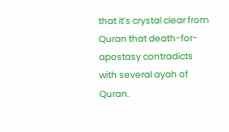that it’s crystal clear from Quran that death-for-apostasy contradicts with several ayah of Quran.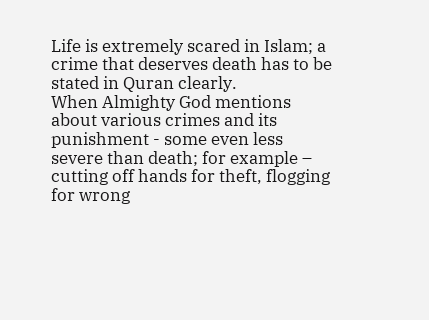Life is extremely scared in Islam; a crime that deserves death has to be stated in Quran clearly.
When Almighty God mentions about various crimes and its punishment - some even less severe than death; for example – cutting off hands for theft, flogging for wrong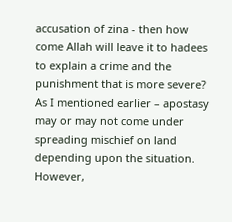accusation of zina - then how come Allah will leave it to hadees to explain a crime and the punishment that is more severe? As I mentioned earlier – apostasy may or may not come under spreading mischief on land depending upon the situation. However,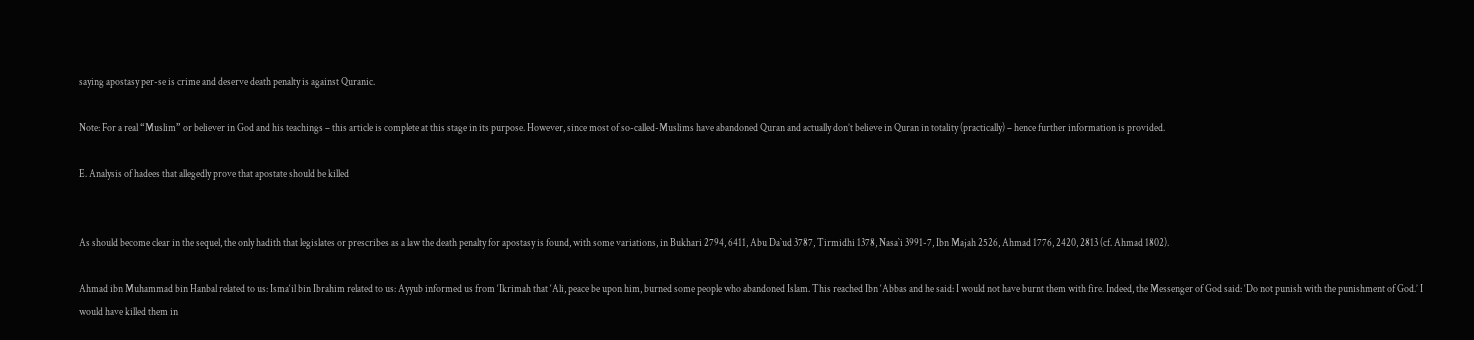saying apostasy per-se is crime and deserve death penalty is against Quranic.

Note: For a real “Muslim” or believer in God and his teachings – this article is complete at this stage in its purpose. However, since most of so-called-Muslims have abandoned Quran and actually don’t believe in Quran in totality (practically) – hence further information is provided.

E. Analysis of hadees that allegedly prove that apostate should be killed


As should become clear in the sequel, the only hadith that legislates or prescribes as a law the death penalty for apostasy is found, with some variations, in Bukhari 2794, 6411, Abu Da`ud 3787, Tirmidhi 1378, Nasa`i 3991-7, Ibn Majah 2526, Ahmad 1776, 2420, 2813 (cf. Ahmad 1802).

Ahmad ibn Muhammad bin Hanbal related to us: Isma‘il bin Ibrahim related to us: Ayyub informed us from ‘Ikrimah that ‘Ali, peace be upon him, burned some people who abandoned Islam. This reached Ibn ‘Abbas and he said: I would not have burnt them with fire. Indeed, the Messenger of God said: ‘Do not punish with the punishment of God.’ I would have killed them in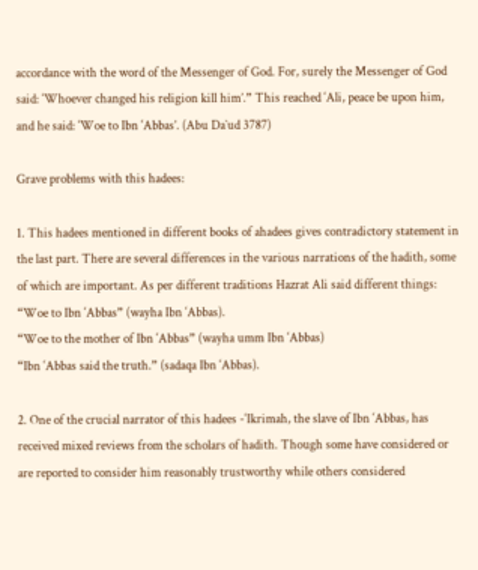accordance with the word of the Messenger of God. For, surely the Messenger of God said: ‘Whoever changed his religion kill him’.” This reached ‘Ali, peace be upon him, and he said: ‘Woe to Ibn ‘Abbas’. (Abu Da`ud 3787)

Grave problems with this hadees:

1. This hadees mentioned in different books of ahadees gives contradictory statement in the last part. There are several differences in the various narrations of the hadith, some of which are important. As per different traditions Hazrat Ali said different things:
“Woe to Ibn ‘Abbas” (wayha Ibn ‘Abbas).
“Woe to the mother of Ibn ‘Abbas” (wayha umm Ibn ‘Abbas)
“Ibn ‘Abbas said the truth.” (sadaqa Ibn ‘Abbas).

2. One of the crucial narrator of this hadees -‘Ikrimah, the slave of Ibn ‘Abbas, has received mixed reviews from the scholars of hadith. Though some have considered or are reported to consider him reasonably trustworthy while others considered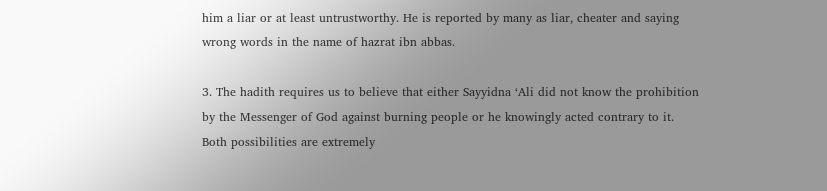him a liar or at least untrustworthy. He is reported by many as liar, cheater and saying wrong words in the name of hazrat ibn abbas.

3. The hadith requires us to believe that either Sayyidna ‘Ali did not know the prohibition by the Messenger of God against burning people or he knowingly acted contrary to it. Both possibilities are extremely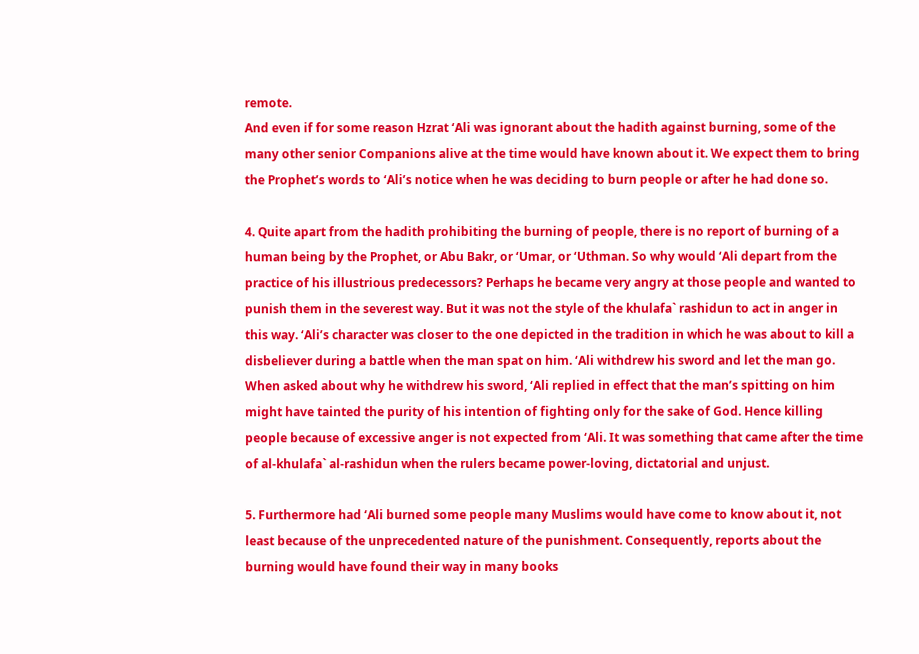remote.
And even if for some reason Hzrat ‘Ali was ignorant about the hadith against burning, some of the many other senior Companions alive at the time would have known about it. We expect them to bring the Prophet’s words to ‘Ali’s notice when he was deciding to burn people or after he had done so.

4. Quite apart from the hadith prohibiting the burning of people, there is no report of burning of a human being by the Prophet, or Abu Bakr, or ‘Umar, or ‘Uthman. So why would ‘Ali depart from the practice of his illustrious predecessors? Perhaps he became very angry at those people and wanted to punish them in the severest way. But it was not the style of the khulafa` rashidun to act in anger in this way. ‘Ali’s character was closer to the one depicted in the tradition in which he was about to kill a disbeliever during a battle when the man spat on him. ‘Ali withdrew his sword and let the man go. When asked about why he withdrew his sword, ‘Ali replied in effect that the man’s spitting on him might have tainted the purity of his intention of fighting only for the sake of God. Hence killing people because of excessive anger is not expected from ‘Ali. It was something that came after the time of al-khulafa` al-rashidun when the rulers became power-loving, dictatorial and unjust.

5. Furthermore had ‘Ali burned some people many Muslims would have come to know about it, not least because of the unprecedented nature of the punishment. Consequently, reports about the burning would have found their way in many books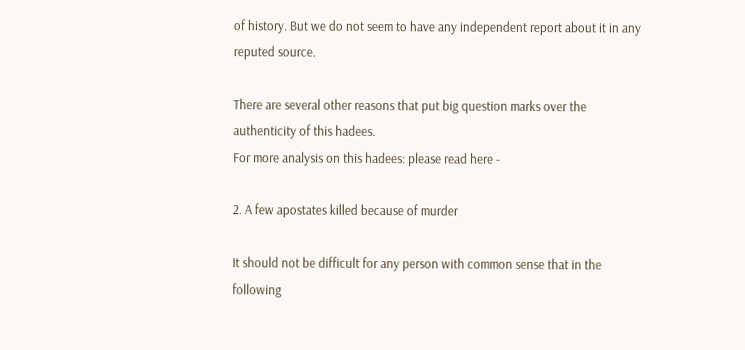of history. But we do not seem to have any independent report about it in any reputed source.

There are several other reasons that put big question marks over the authenticity of this hadees.
For more analysis on this hadees: please read here -

2. A few apostates killed because of murder

It should not be difficult for any person with common sense that in the following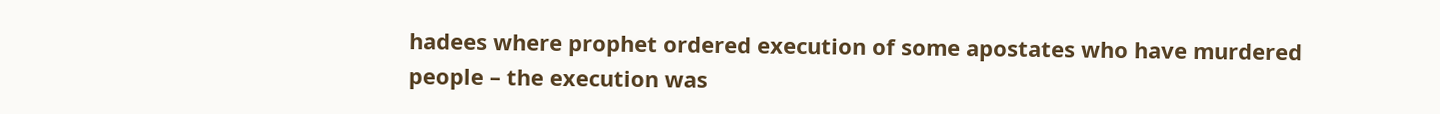hadees where prophet ordered execution of some apostates who have murdered people – the execution was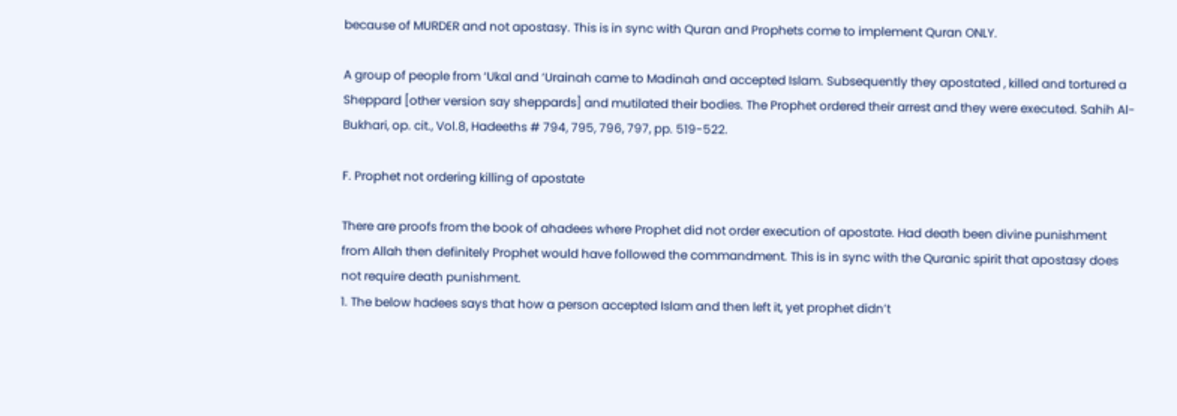because of MURDER and not apostasy. This is in sync with Quran and Prophets come to implement Quran ONLY.

A group of people from ‘Ukal and ‘Urainah came to Madinah and accepted Islam. Subsequently they apostated , killed and tortured a Sheppard [other version say sheppards] and mutilated their bodies. The Prophet ordered their arrest and they were executed. Sahih Al-Bukhari, op. cit., Vol.8, Hadeeths # 794, 795, 796, 797, pp. 519-522.

F. Prophet not ordering killing of apostate

There are proofs from the book of ahadees where Prophet did not order execution of apostate. Had death been divine punishment from Allah then definitely Prophet would have followed the commandment. This is in sync with the Quranic spirit that apostasy does not require death punishment.
1. The below hadees says that how a person accepted Islam and then left it, yet prophet didn’t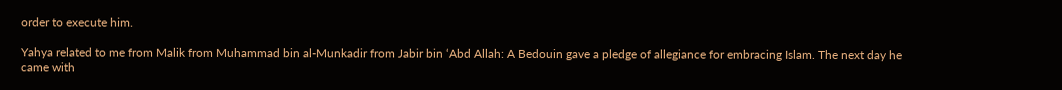order to execute him.

Yahya related to me from Malik from Muhammad bin al-Munkadir from Jabir bin ‘Abd Allah: A Bedouin gave a pledge of allegiance for embracing Islam. The next day he came with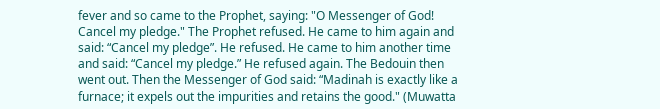fever and so came to the Prophet, saying: "O Messenger of God! Cancel my pledge." The Prophet refused. He came to him again and said: “Cancel my pledge”. He refused. He came to him another time and said: “Cancel my pledge.” He refused again. The Bedouin then went out. Then the Messenger of God said: “Madinah is exactly like a furnace; it expels out the impurities and retains the good." (Muwatta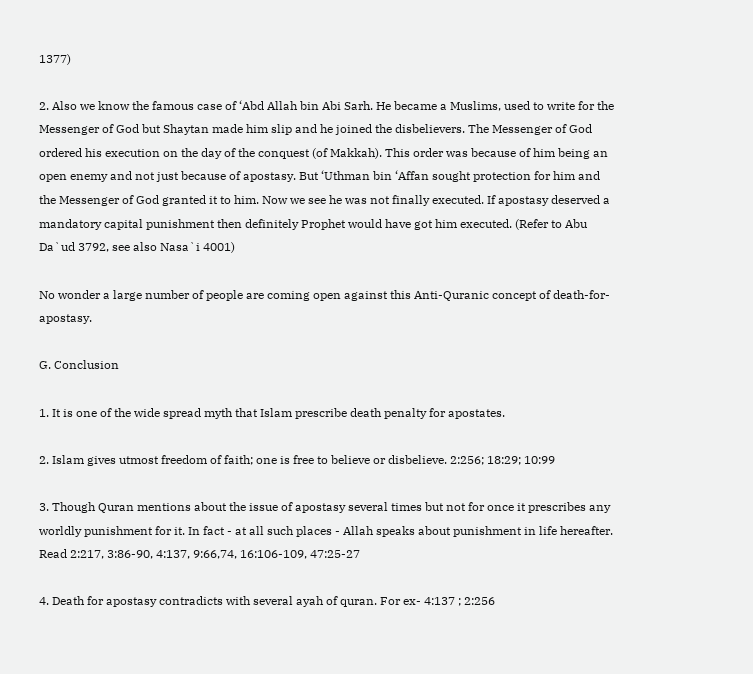1377)

2. Also we know the famous case of ‘Abd Allah bin Abi Sarh. He became a Muslims, used to write for the Messenger of God but Shaytan made him slip and he joined the disbelievers. The Messenger of God ordered his execution on the day of the conquest (of Makkah). This order was because of him being an open enemy and not just because of apostasy. But ‘Uthman bin ‘Affan sought protection for him and the Messenger of God granted it to him. Now we see he was not finally executed. If apostasy deserved a mandatory capital punishment then definitely Prophet would have got him executed. (Refer to Abu Da`ud 3792, see also Nasa`i 4001)

No wonder a large number of people are coming open against this Anti-Quranic concept of death-for-apostasy.

G. Conclusion

1. It is one of the wide spread myth that Islam prescribe death penalty for apostates.

2. Islam gives utmost freedom of faith; one is free to believe or disbelieve. 2:256; 18:29; 10:99

3. Though Quran mentions about the issue of apostasy several times but not for once it prescribes any worldly punishment for it. In fact - at all such places - Allah speaks about punishment in life hereafter. Read 2:217, 3:86-90, 4:137, 9:66,74, 16:106-109, 47:25-27

4. Death for apostasy contradicts with several ayah of quran. For ex- 4:137 ; 2:256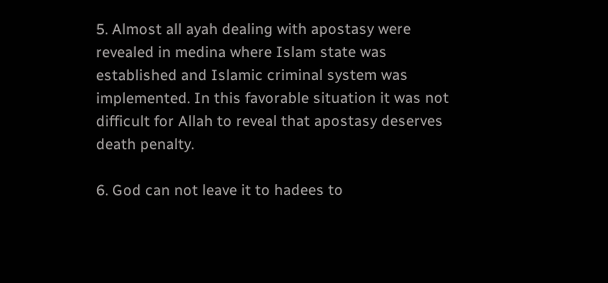5. Almost all ayah dealing with apostasy were revealed in medina where Islam state was established and Islamic criminal system was implemented. In this favorable situation it was not difficult for Allah to reveal that apostasy deserves death penalty.

6. God can not leave it to hadees to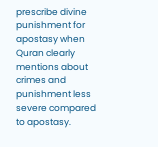prescribe divine punishment for apostasy when Quran clearly mentions about crimes and punishment less severe compared to apostasy.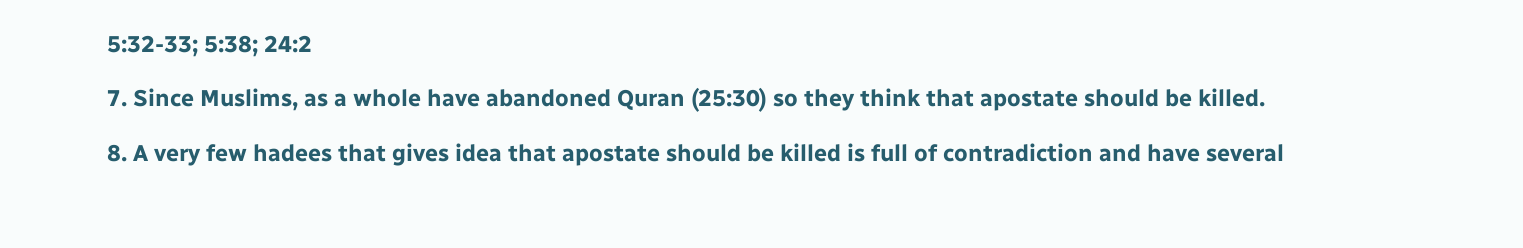5:32-33; 5:38; 24:2

7. Since Muslims, as a whole have abandoned Quran (25:30) so they think that apostate should be killed.

8. A very few hadees that gives idea that apostate should be killed is full of contradiction and have several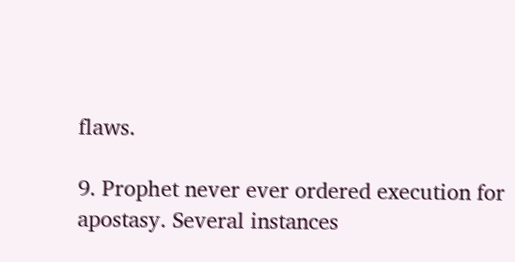flaws.

9. Prophet never ever ordered execution for apostasy. Several instances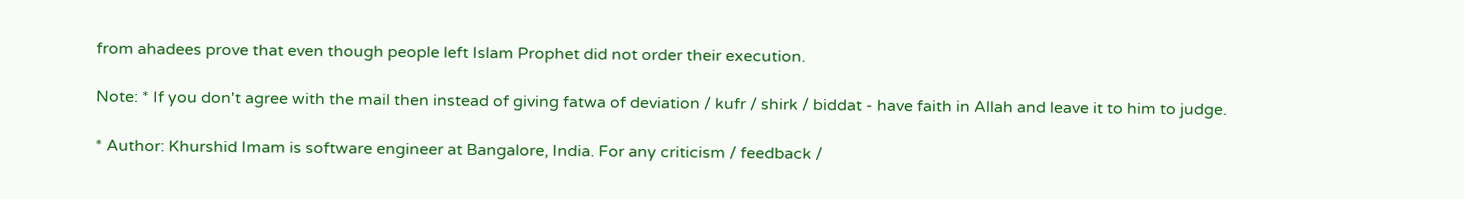from ahadees prove that even though people left Islam Prophet did not order their execution.

Note: * If you don't agree with the mail then instead of giving fatwa of deviation / kufr / shirk / biddat - have faith in Allah and leave it to him to judge.

* Author: Khurshid Imam is software engineer at Bangalore, India. For any criticism / feedback /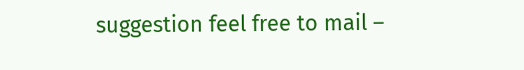suggestion feel free to mail –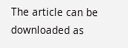The article can be downloaded as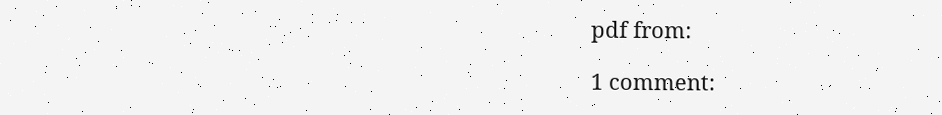pdf from:

1 comment: